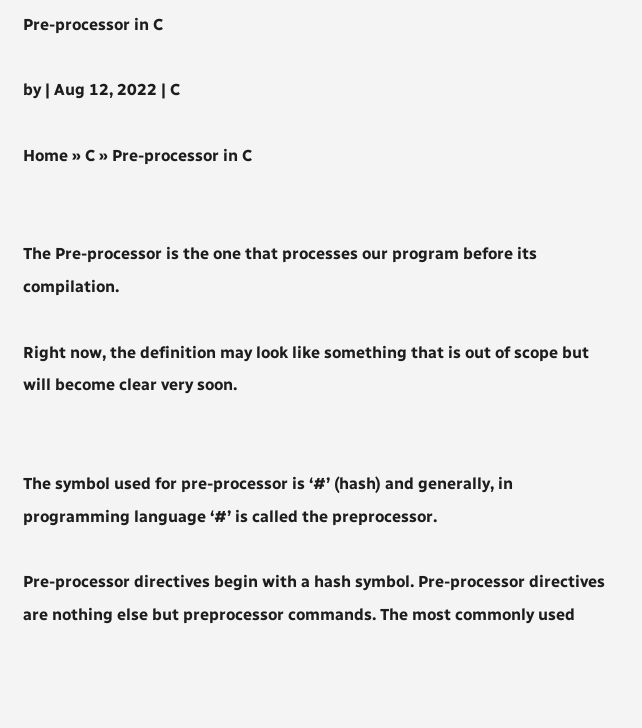Pre-processor in C

by | Aug 12, 2022 | C

Home » C » Pre-processor in C


The Pre-processor is the one that processes our program before its compilation.

Right now, the definition may look like something that is out of scope but will become clear very soon.


The symbol used for pre-processor is ‘#’ (hash) and generally, in programming language ‘#’ is called the preprocessor.

Pre-processor directives begin with a hash symbol. Pre-processor directives are nothing else but preprocessor commands. The most commonly used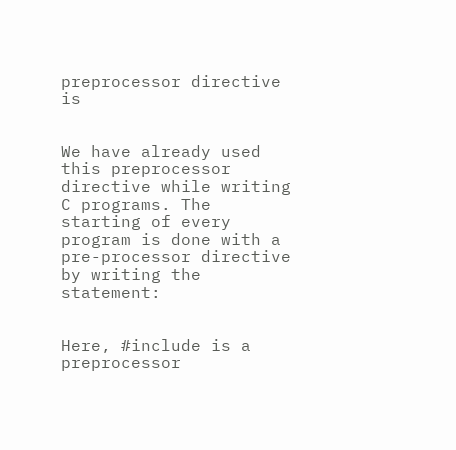preprocessor directive is


We have already used this preprocessor directive while writing C programs. The starting of every program is done with a pre-processor directive by writing the statement:


Here, #include is a preprocessor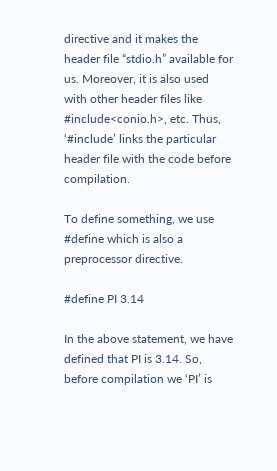directive and it makes the header file “stdio.h” available for us. Moreover, it is also used with other header files like #include<conio.h>, etc. Thus, ‘#include’ links the particular header file with the code before compilation.

To define something, we use #define which is also a preprocessor directive.

#define PI 3.14

In the above statement, we have defined that PI is 3.14. So, before compilation we ‘PI’ is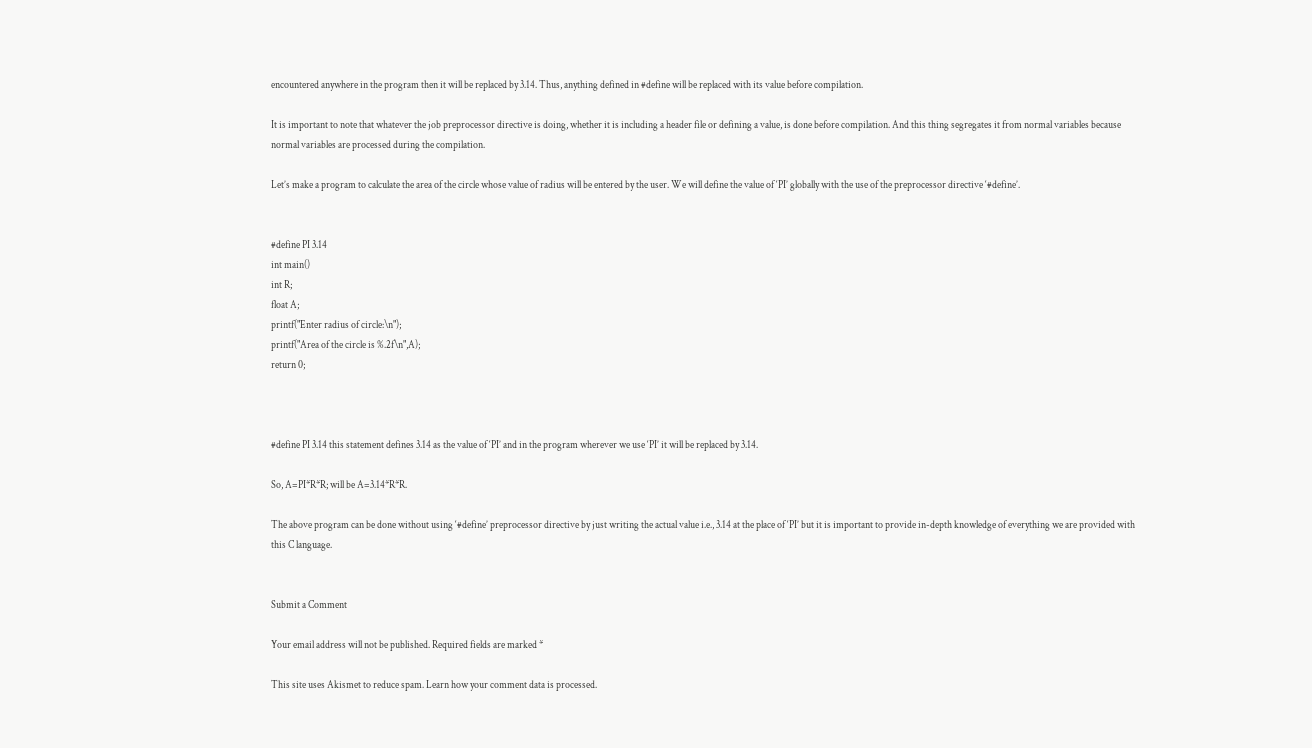encountered anywhere in the program then it will be replaced by 3.14. Thus, anything defined in #define will be replaced with its value before compilation.

It is important to note that whatever the job preprocessor directive is doing, whether it is including a header file or defining a value, is done before compilation. And this thing segregates it from normal variables because normal variables are processed during the compilation.

Let’s make a program to calculate the area of the circle whose value of radius will be entered by the user. We will define the value of ‘PI’ globally with the use of the preprocessor directive ‘#define’.


#define PI 3.14
int main()
int R;
float A;
printf("Enter radius of circle:\n");
printf("Area of the circle is %.2f\n",A);
return 0;



#define PI 3.14 this statement defines 3.14 as the value of ‘PI’ and in the program wherever we use ‘PI’ it will be replaced by 3.14.

So, A=PI*R*R; will be A=3.14*R*R.

The above program can be done without using ‘#define’ preprocessor directive by just writing the actual value i.e., 3.14 at the place of ‘PI’ but it is important to provide in-depth knowledge of everything we are provided with this C language.


Submit a Comment

Your email address will not be published. Required fields are marked *

This site uses Akismet to reduce spam. Learn how your comment data is processed.